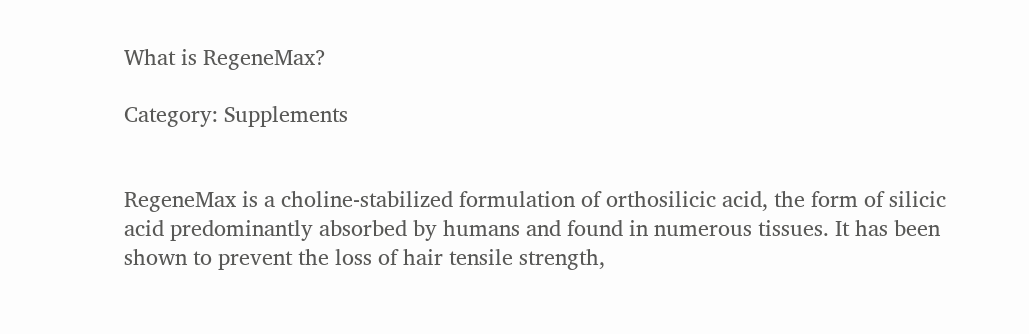What is RegeneMax?

Category: Supplements


RegeneMax is a choline-stabilized formulation of orthosilicic acid, the form of silicic acid predominantly absorbed by humans and found in numerous tissues. It has been shown to prevent the loss of hair tensile strength,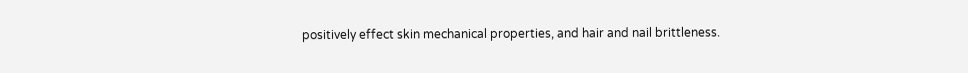positively effect skin mechanical properties, and hair and nail brittleness.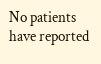No patients have reported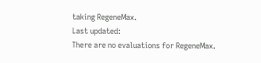taking RegeneMax.
Last updated:
There are no evaluations for RegeneMax.